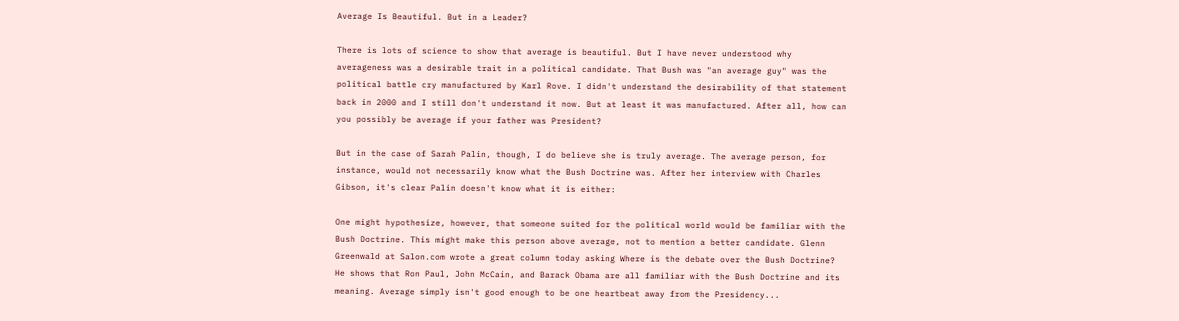Average Is Beautiful. But in a Leader?

There is lots of science to show that average is beautiful. But I have never understood why averageness was a desirable trait in a political candidate. That Bush was "an average guy" was the political battle cry manufactured by Karl Rove. I didn't understand the desirability of that statement back in 2000 and I still don't understand it now. But at least it was manufactured. After all, how can you possibly be average if your father was President?

But in the case of Sarah Palin, though, I do believe she is truly average. The average person, for instance, would not necessarily know what the Bush Doctrine was. After her interview with Charles Gibson, it's clear Palin doesn't know what it is either:

One might hypothesize, however, that someone suited for the political world would be familiar with the Bush Doctrine. This might make this person above average, not to mention a better candidate. Glenn Greenwald at Salon.com wrote a great column today asking Where is the debate over the Bush Doctrine? He shows that Ron Paul, John McCain, and Barack Obama are all familiar with the Bush Doctrine and its meaning. Average simply isn't good enough to be one heartbeat away from the Presidency...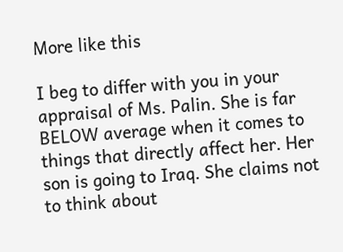More like this

I beg to differ with you in your appraisal of Ms. Palin. She is far BELOW average when it comes to things that directly affect her. Her son is going to Iraq. She claims not to think about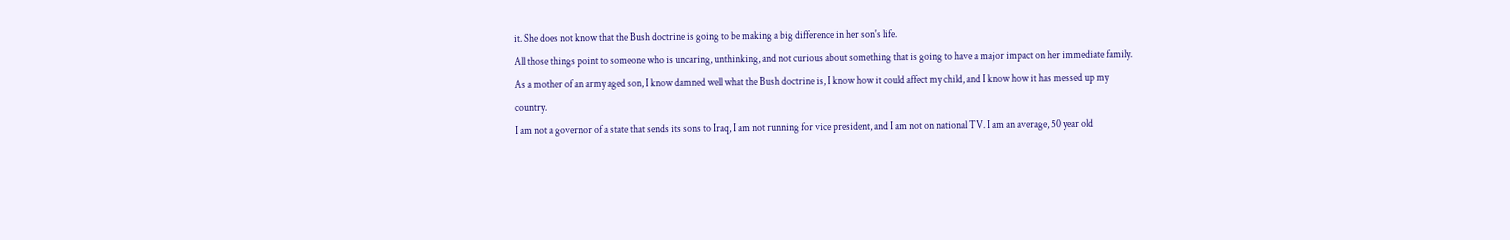it. She does not know that the Bush doctrine is going to be making a big difference in her son's life.
All those things point to someone who is uncaring, unthinking, and not curious about something that is going to have a major impact on her immediate family.
As a mother of an army aged son, I know damned well what the Bush doctrine is, I know how it could affect my child, and I know how it has messed up my country.
I am not a governor of a state that sends its sons to Iraq, I am not running for vice president, and I am not on national TV. I am an average, 50 year old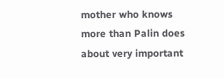mother who knows more than Palin does about very important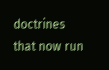doctrines that now run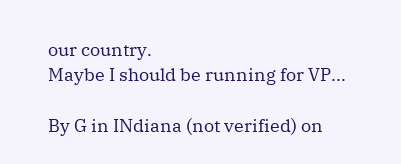our country.
Maybe I should be running for VP...

By G in INdiana (not verified) on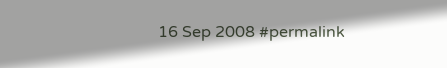16 Sep 2008 #permalink